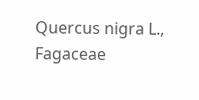Quercus nigra L., Fagaceae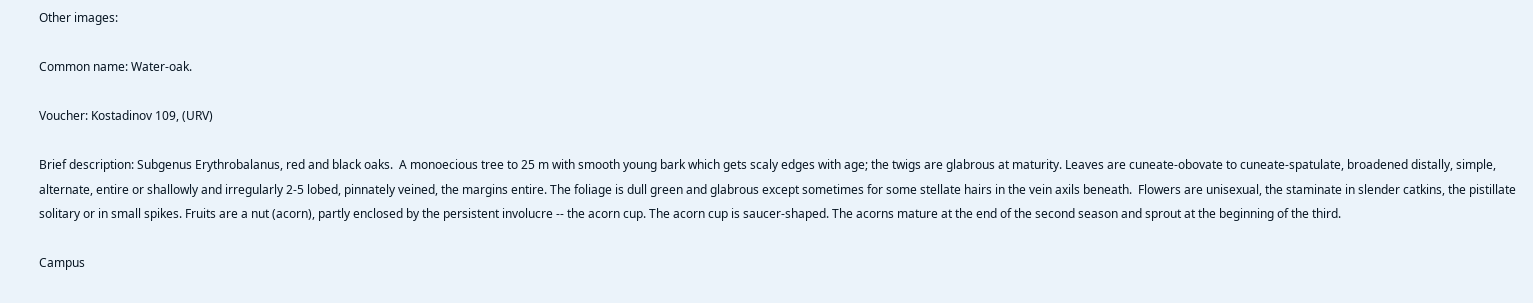Other images:

Common name: Water-oak.

Voucher: Kostadinov 109, (URV)

Brief description: Subgenus Erythrobalanus, red and black oaks.  A monoecious tree to 25 m with smooth young bark which gets scaly edges with age; the twigs are glabrous at maturity. Leaves are cuneate-obovate to cuneate-spatulate, broadened distally, simple, alternate, entire or shallowly and irregularly 2-5 lobed, pinnately veined, the margins entire. The foliage is dull green and glabrous except sometimes for some stellate hairs in the vein axils beneath.  Flowers are unisexual, the staminate in slender catkins, the pistillate solitary or in small spikes. Fruits are a nut (acorn), partly enclosed by the persistent involucre -- the acorn cup. The acorn cup is saucer-shaped. The acorns mature at the end of the second season and sprout at the beginning of the third.

Campus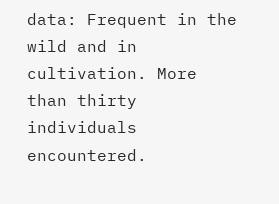data: Frequent in the wild and in cultivation. More than thirty individuals encountered.